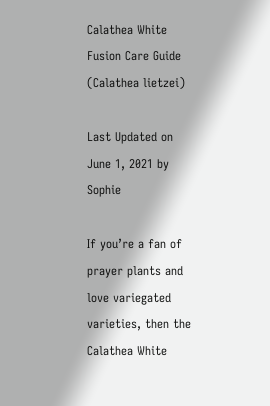Calathea White Fusion Care Guide (Calathea lietzei)

Last Updated on June 1, 2021 by Sophie

If you’re a fan of prayer plants and love variegated varieties, then the Calathea White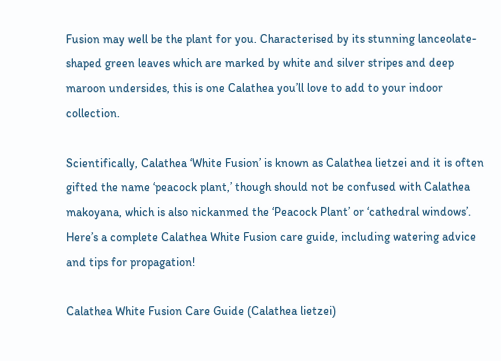Fusion may well be the plant for you. Characterised by its stunning lanceolate-shaped green leaves which are marked by white and silver stripes and deep maroon undersides, this is one Calathea you’ll love to add to your indoor collection.

Scientifically, Calathea ‘White Fusion’ is known as Calathea lietzei and it is often gifted the name ‘peacock plant,’ though should not be confused with Calathea makoyana, which is also nickanmed the ‘Peacock Plant’ or ‘cathedral windows’. Here’s a complete Calathea White Fusion care guide, including watering advice and tips for propagation!

Calathea White Fusion Care Guide (Calathea lietzei)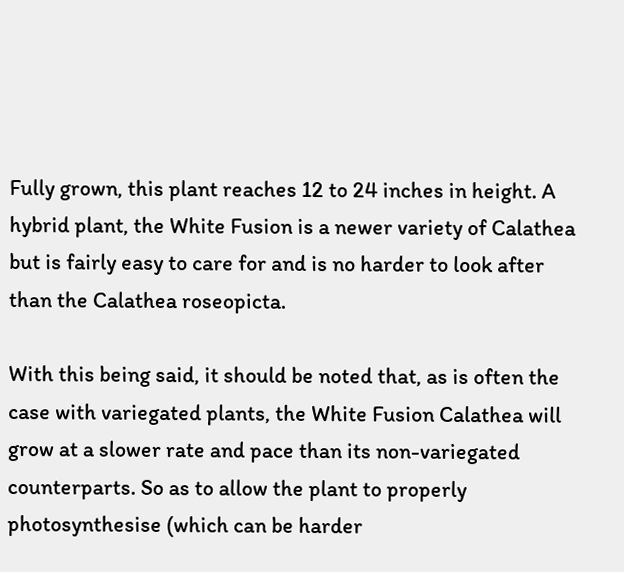Fully grown, this plant reaches 12 to 24 inches in height. A hybrid plant, the White Fusion is a newer variety of Calathea but is fairly easy to care for and is no harder to look after than the Calathea roseopicta.

With this being said, it should be noted that, as is often the case with variegated plants, the White Fusion Calathea will grow at a slower rate and pace than its non-variegated counterparts. So as to allow the plant to properly photosynthesise (which can be harder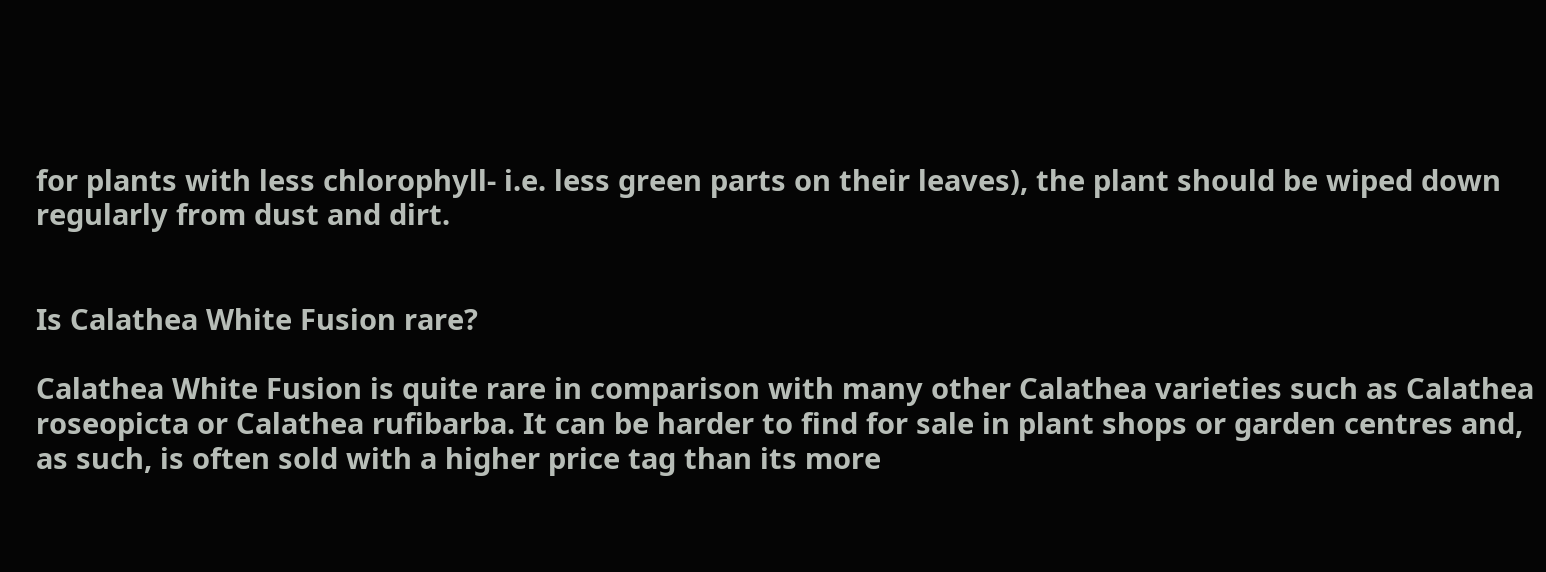for plants with less chlorophyll- i.e. less green parts on their leaves), the plant should be wiped down regularly from dust and dirt.


Is Calathea White Fusion rare?

Calathea White Fusion is quite rare in comparison with many other Calathea varieties such as Calathea roseopicta or Calathea rufibarba. It can be harder to find for sale in plant shops or garden centres and, as such, is often sold with a higher price tag than its more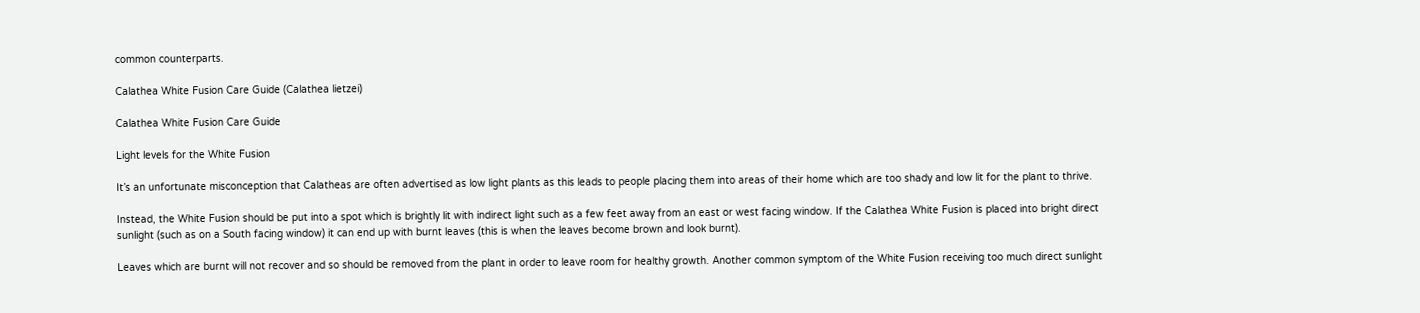common counterparts.

Calathea White Fusion Care Guide (Calathea lietzei)

Calathea White Fusion Care Guide

Light levels for the White Fusion

It’s an unfortunate misconception that Calatheas are often advertised as low light plants as this leads to people placing them into areas of their home which are too shady and low lit for the plant to thrive.

Instead, the White Fusion should be put into a spot which is brightly lit with indirect light such as a few feet away from an east or west facing window. If the Calathea White Fusion is placed into bright direct sunlight (such as on a South facing window) it can end up with burnt leaves (this is when the leaves become brown and look burnt).

Leaves which are burnt will not recover and so should be removed from the plant in order to leave room for healthy growth. Another common symptom of the White Fusion receiving too much direct sunlight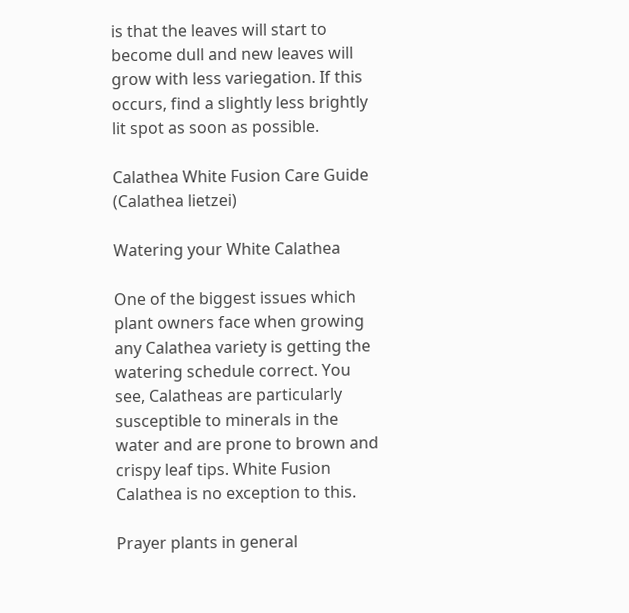is that the leaves will start to become dull and new leaves will grow with less variegation. If this occurs, find a slightly less brightly lit spot as soon as possible.

Calathea White Fusion Care Guide (Calathea lietzei)

Watering your White Calathea

One of the biggest issues which plant owners face when growing any Calathea variety is getting the watering schedule correct. You see, Calatheas are particularly susceptible to minerals in the water and are prone to brown and crispy leaf tips. White Fusion Calathea is no exception to this.

Prayer plants in general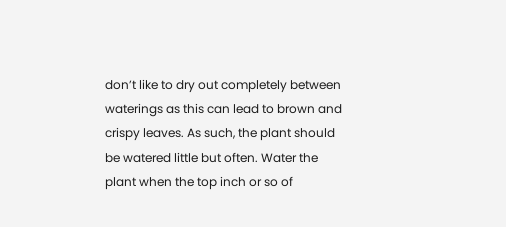don’t like to dry out completely between waterings as this can lead to brown and crispy leaves. As such, the plant should be watered little but often. Water the plant when the top inch or so of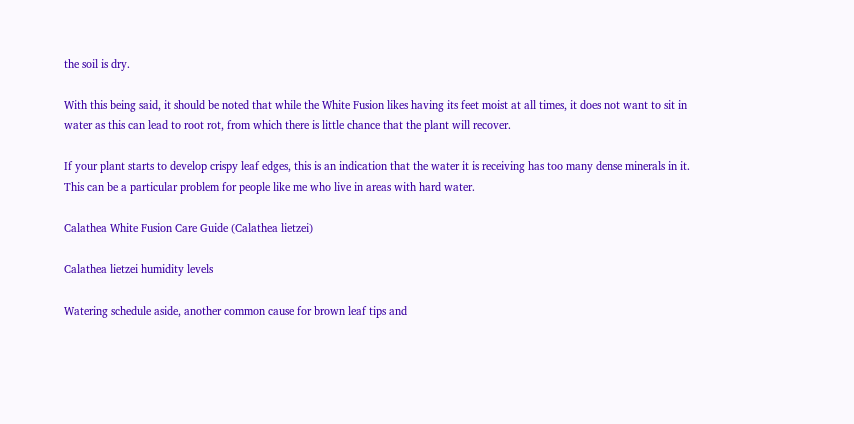the soil is dry.

With this being said, it should be noted that while the White Fusion likes having its feet moist at all times, it does not want to sit in water as this can lead to root rot, from which there is little chance that the plant will recover.

If your plant starts to develop crispy leaf edges, this is an indication that the water it is receiving has too many dense minerals in it. This can be a particular problem for people like me who live in areas with hard water.

Calathea White Fusion Care Guide (Calathea lietzei)

Calathea lietzei humidity levels

Watering schedule aside, another common cause for brown leaf tips and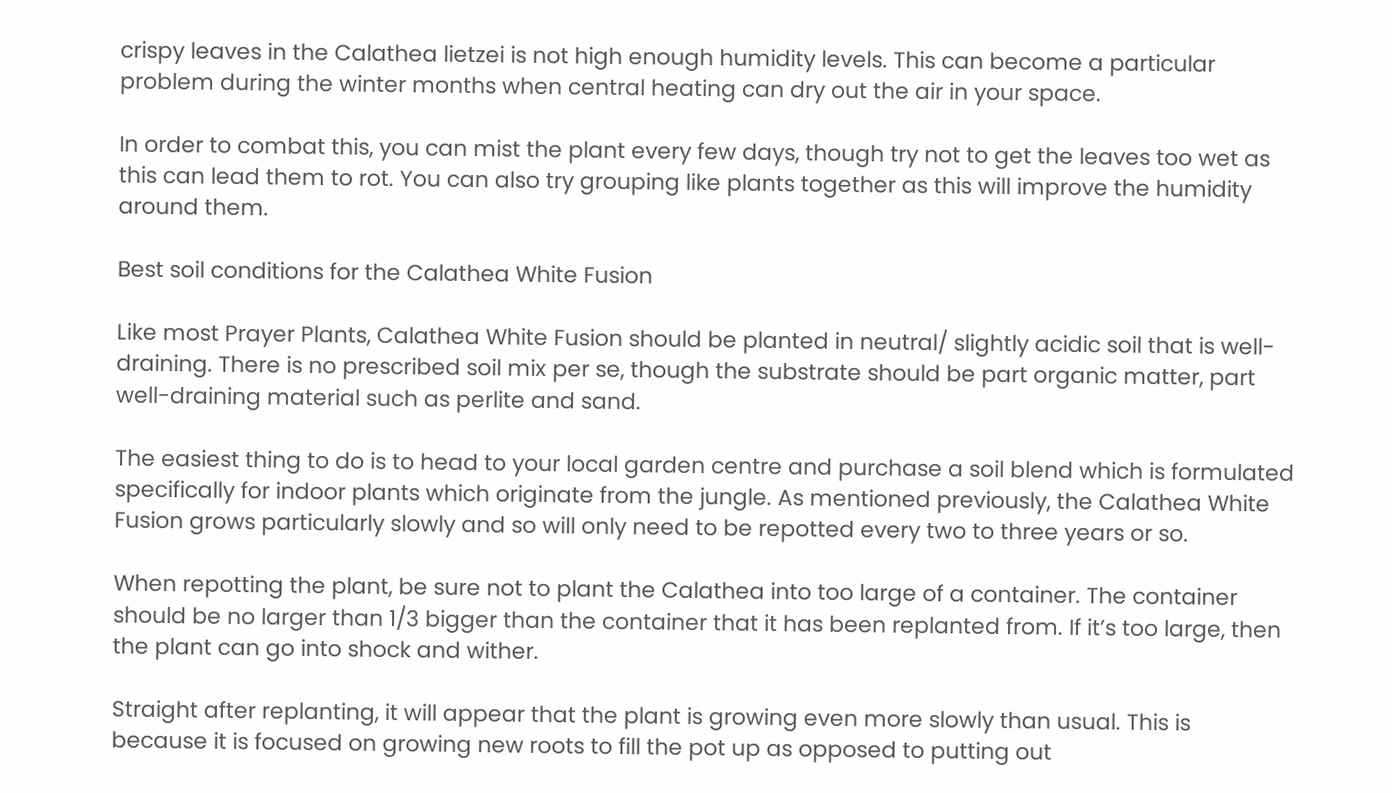crispy leaves in the Calathea lietzei is not high enough humidity levels. This can become a particular problem during the winter months when central heating can dry out the air in your space.

In order to combat this, you can mist the plant every few days, though try not to get the leaves too wet as this can lead them to rot. You can also try grouping like plants together as this will improve the humidity around them.

Best soil conditions for the Calathea White Fusion

Like most Prayer Plants, Calathea White Fusion should be planted in neutral/ slightly acidic soil that is well-draining. There is no prescribed soil mix per se, though the substrate should be part organic matter, part well-draining material such as perlite and sand.

The easiest thing to do is to head to your local garden centre and purchase a soil blend which is formulated specifically for indoor plants which originate from the jungle. As mentioned previously, the Calathea White Fusion grows particularly slowly and so will only need to be repotted every two to three years or so.

When repotting the plant, be sure not to plant the Calathea into too large of a container. The container should be no larger than 1/3 bigger than the container that it has been replanted from. If it’s too large, then the plant can go into shock and wither.

Straight after replanting, it will appear that the plant is growing even more slowly than usual. This is because it is focused on growing new roots to fill the pot up as opposed to putting out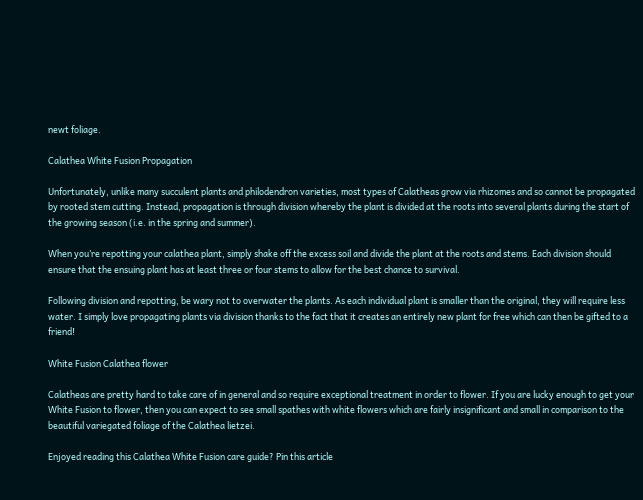newt foliage.

Calathea White Fusion Propagation

Unfortunately, unlike many succulent plants and philodendron varieties, most types of Calatheas grow via rhizomes and so cannot be propagated by rooted stem cutting. Instead, propagation is through division whereby the plant is divided at the roots into several plants during the start of the growing season (i.e. in the spring and summer).

When you’re repotting your calathea plant, simply shake off the excess soil and divide the plant at the roots and stems. Each division should ensure that the ensuing plant has at least three or four stems to allow for the best chance to survival.

Following division and repotting, be wary not to overwater the plants. As each individual plant is smaller than the original, they will require less water. I simply love propagating plants via division thanks to the fact that it creates an entirely new plant for free which can then be gifted to a friend!

White Fusion Calathea flower

Calatheas are pretty hard to take care of in general and so require exceptional treatment in order to flower. If you are lucky enough to get your White Fusion to flower, then you can expect to see small spathes with white flowers which are fairly insignificant and small in comparison to the beautiful variegated foliage of the Calathea lietzei.

Enjoyed reading this Calathea White Fusion care guide? Pin this article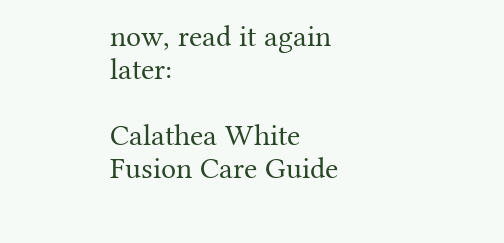now, read it again later:

Calathea White Fusion Care Guide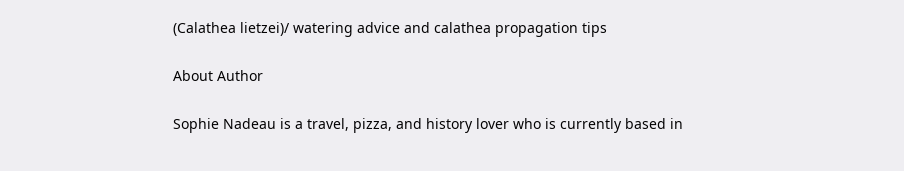(Calathea lietzei)/ watering advice and calathea propagation tips

About Author

Sophie Nadeau is a travel, pizza, and history lover who is currently based in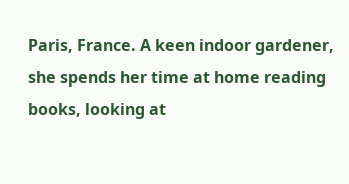Paris, France. A keen indoor gardener, she spends her time at home reading books, looking at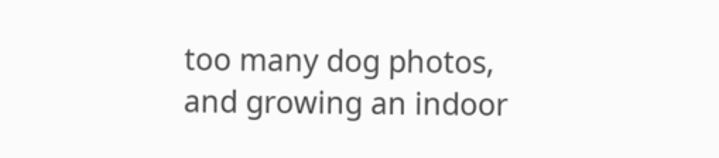too many dog photos, and growing an indoor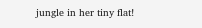jungle in her tiny flat!